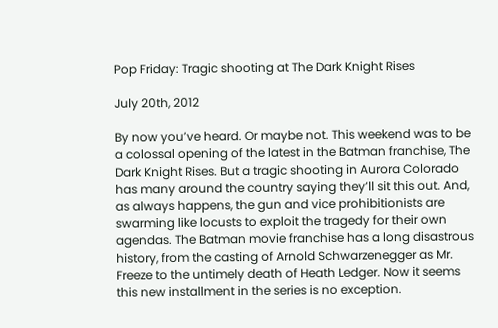Pop Friday: Tragic shooting at The Dark Knight Rises

July 20th, 2012

By now you’ve heard. Or maybe not. This weekend was to be a colossal opening of the latest in the Batman franchise, The Dark Knight Rises. But a tragic shooting in Aurora Colorado has many around the country saying they’ll sit this out. And, as always happens, the gun and vice prohibitionists are swarming like locusts to exploit the tragedy for their own agendas. The Batman movie franchise has a long disastrous history, from the casting of Arnold Schwarzenegger as Mr. Freeze to the untimely death of Heath Ledger. Now it seems this new installment in the series is no exception.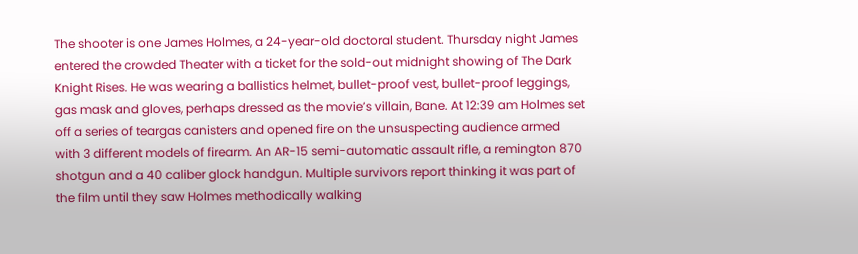The shooter is one James Holmes, a 24-year-old doctoral student. Thursday night James entered the crowded Theater with a ticket for the sold-out midnight showing of The Dark Knight Rises. He was wearing a ballistics helmet, bullet-proof vest, bullet-proof leggings, gas mask and gloves, perhaps dressed as the movie’s villain, Bane. At 12:39 am Holmes set off a series of teargas canisters and opened fire on the unsuspecting audience armed with 3 different models of firearm. An AR-15 semi-automatic assault rifle, a remington 870 shotgun and a 40 caliber glock handgun. Multiple survivors report thinking it was part of the film until they saw Holmes methodically walking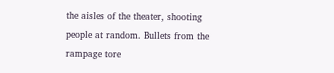the aisles of the theater, shooting people at random. Bullets from the rampage tore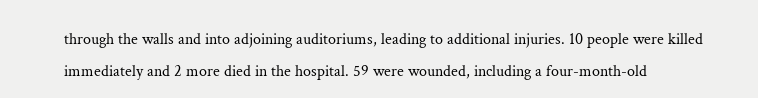through the walls and into adjoining auditoriums, leading to additional injuries. 10 people were killed immediately and 2 more died in the hospital. 59 were wounded, including a four-month-old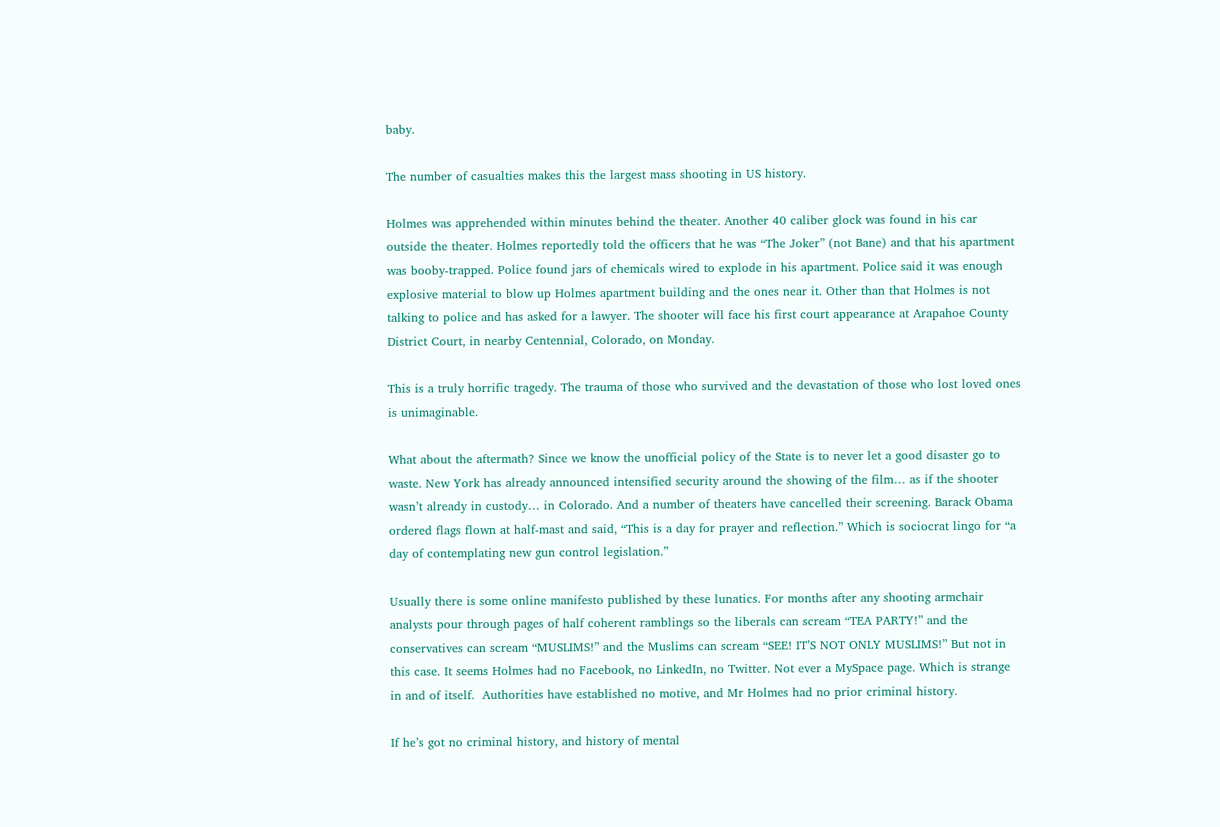baby.

The number of casualties makes this the largest mass shooting in US history.

Holmes was apprehended within minutes behind the theater. Another 40 caliber glock was found in his car outside the theater. Holmes reportedly told the officers that he was “The Joker” (not Bane) and that his apartment was booby-trapped. Police found jars of chemicals wired to explode in his apartment. Police said it was enough explosive material to blow up Holmes apartment building and the ones near it. Other than that Holmes is not talking to police and has asked for a lawyer. The shooter will face his first court appearance at Arapahoe County District Court, in nearby Centennial, Colorado, on Monday.

This is a truly horrific tragedy. The trauma of those who survived and the devastation of those who lost loved ones is unimaginable.

What about the aftermath? Since we know the unofficial policy of the State is to never let a good disaster go to waste. New York has already announced intensified security around the showing of the film… as if the shooter wasn’t already in custody… in Colorado. And a number of theaters have cancelled their screening. Barack Obama ordered flags flown at half-mast and said, “This is a day for prayer and reflection.” Which is sociocrat lingo for “a day of contemplating new gun control legislation.”

Usually there is some online manifesto published by these lunatics. For months after any shooting armchair analysts pour through pages of half coherent ramblings so the liberals can scream “TEA PARTY!” and the conservatives can scream “MUSLIMS!” and the Muslims can scream “SEE! IT’S NOT ONLY MUSLIMS!” But not in this case. It seems Holmes had no Facebook, no LinkedIn, no Twitter. Not ever a MySpace page. Which is strange in and of itself.  Authorities have established no motive, and Mr Holmes had no prior criminal history.

If he’s got no criminal history, and history of mental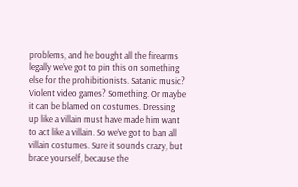problems, and he bought all the firearms legally we’ve got to pin this on something else for the prohibitionists. Satanic music? Violent video games? Something. Or maybe it can be blamed on costumes. Dressing up like a villain must have made him want to act like a villain. So we’ve got to ban all villain costumes. Sure it sounds crazy, but brace yourself, because the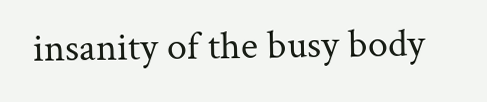insanity of the busy body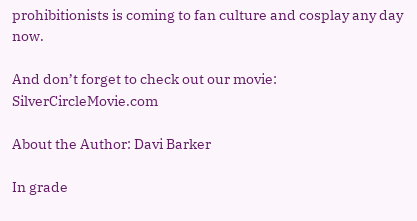prohibitionists is coming to fan culture and cosplay any day now.

And don’t forget to check out our movie: SilverCircleMovie.com

About the Author: Davi Barker

In grade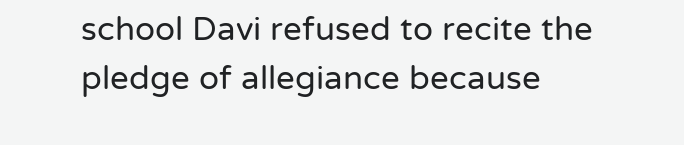school Davi refused to recite the pledge of allegiance because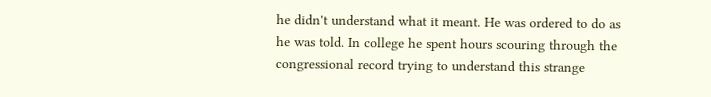he didn't understand what it meant. He was ordered to do as he was told. In college he spent hours scouring through the congressional record trying to understand this strange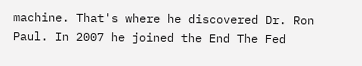machine. That's where he discovered Dr. Ron Paul. In 2007 he joined the End The Fed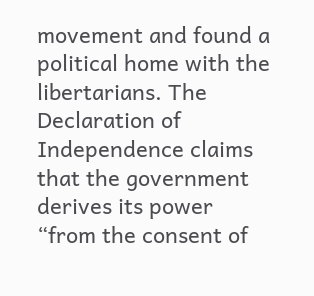movement and found a political home with the libertarians. The Declaration of Independence claims that the government derives its power “from the consent of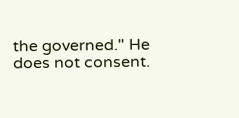the governed." He does not consent.